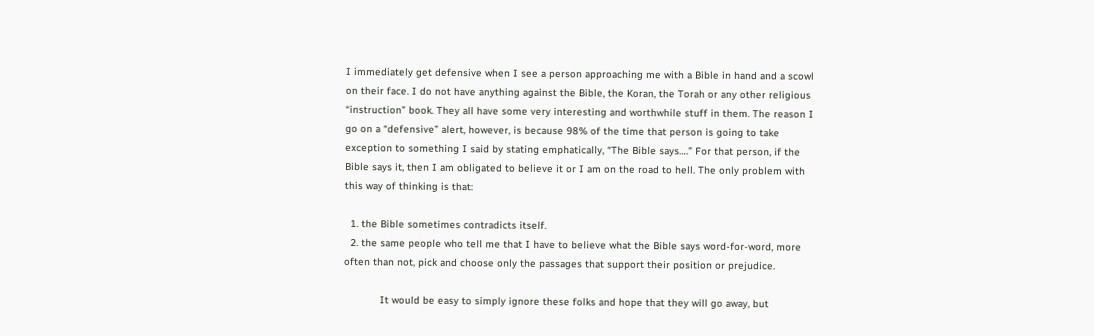I immediately get defensive when I see a person approaching me with a Bible in hand and a scowl on their face. I do not have anything against the Bible, the Koran, the Torah or any other religious “instruction” book. They all have some very interesting and worthwhile stuff in them. The reason I go on a “defensive” alert, however, is because 98% of the time that person is going to take exception to something I said by stating emphatically, “The Bible says….” For that person, if the Bible says it, then I am obligated to believe it or I am on the road to hell. The only problem with this way of thinking is that:

  1. the Bible sometimes contradicts itself.
  2. the same people who tell me that I have to believe what the Bible says word-for-word, more often than not, pick and choose only the passages that support their position or prejudice.

            It would be easy to simply ignore these folks and hope that they will go away, but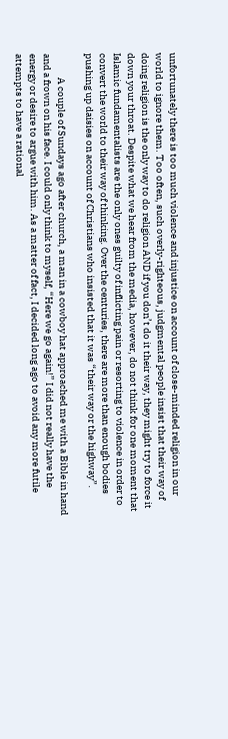unfortunately there is too much violence and injustice on account of close-minded religion in our world to ignore them. Too often, such overly-righteous, judgmental people insist that their way of doing religion is the only way to do religion AND if you don’t do it their way, they might try to force it down your throat. Despite what we hear from the media, however, do not think for one moment that Islamic fundamentalists are the only ones guilty of inflicting pain or resorting to violence in order to convert the world to their way of thinking. Over the centuries, there are more than enough bodies pushing up daisies on account of Christians who insisted that it was “their way or the highway”.

            A couple of Sundays ago after church, a man in a cowboy hat approached me with a Bible in hand and a frown on his face. I could only think to myself, “Here we go again!” I did not really have the energy or desire to argue with him. As a matter of fact, I decided long ago to avoid any more futile attempts to have a rational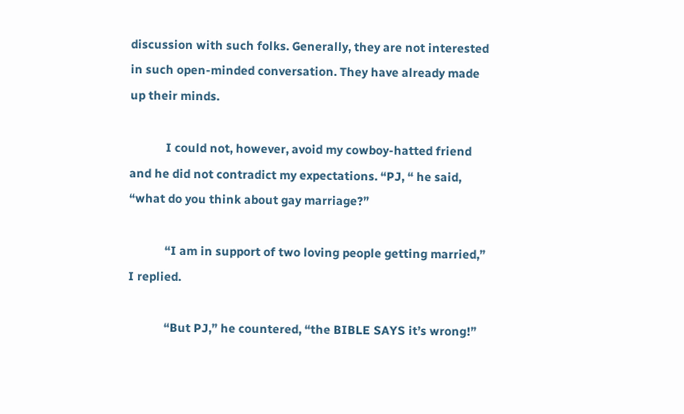discussion with such folks. Generally, they are not interested in such open-minded conversation. They have already made up their minds.

            I could not, however, avoid my cowboy-hatted friend and he did not contradict my expectations. “PJ, “ he said, “what do you think about gay marriage?”

            “I am in support of two loving people getting married,” I replied.

            “But PJ,” he countered, “the BIBLE SAYS it’s wrong!”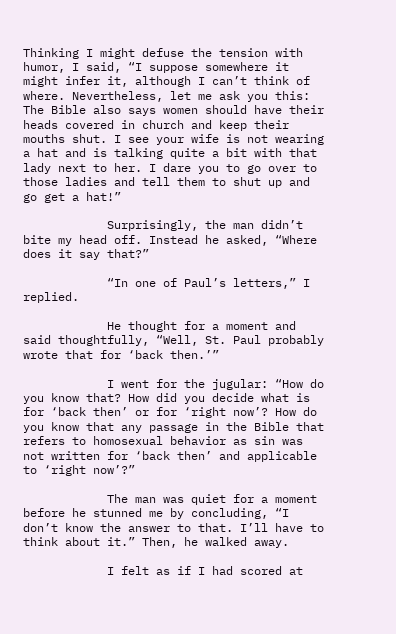Thinking I might defuse the tension with humor, I said, “I suppose somewhere it might infer it, although I can’t think of where. Nevertheless, let me ask you this: The Bible also says women should have their heads covered in church and keep their mouths shut. I see your wife is not wearing a hat and is talking quite a bit with that lady next to her. I dare you to go over to those ladies and tell them to shut up and go get a hat!”

            Surprisingly, the man didn’t bite my head off. Instead he asked, “Where does it say that?”

            “In one of Paul’s letters,” I replied.

            He thought for a moment and said thoughtfully, “Well, St. Paul probably wrote that for ‘back then.’”

            I went for the jugular: “How do you know that? How did you decide what is for ‘back then’ or for ‘right now’? How do you know that any passage in the Bible that refers to homosexual behavior as sin was not written for ‘back then’ and applicable to ‘right now’?”

            The man was quiet for a moment before he stunned me by concluding, “I don’t know the answer to that. I’ll have to think about it.” Then, he walked away.

            I felt as if I had scored at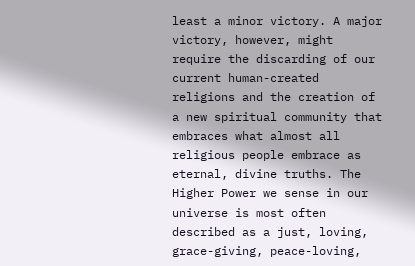least a minor victory. A major victory, however, might require the discarding of our current human-created religions and the creation of a new spiritual community that embraces what almost all religious people embrace as eternal, divine truths. The Higher Power we sense in our universe is most often described as a just, loving, grace-giving, peace-loving,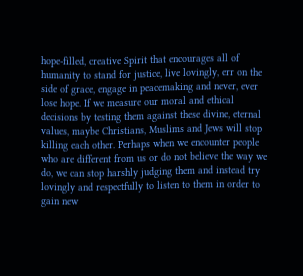hope-filled, creative Spirit that encourages all of humanity to stand for justice, live lovingly, err on the side of grace, engage in peacemaking and never, ever lose hope. If we measure our moral and ethical decisions by testing them against these divine, eternal values, maybe Christians, Muslims and Jews will stop killing each other. Perhaps when we encounter people who are different from us or do not believe the way we do, we can stop harshly judging them and instead try lovingly and respectfully to listen to them in order to gain new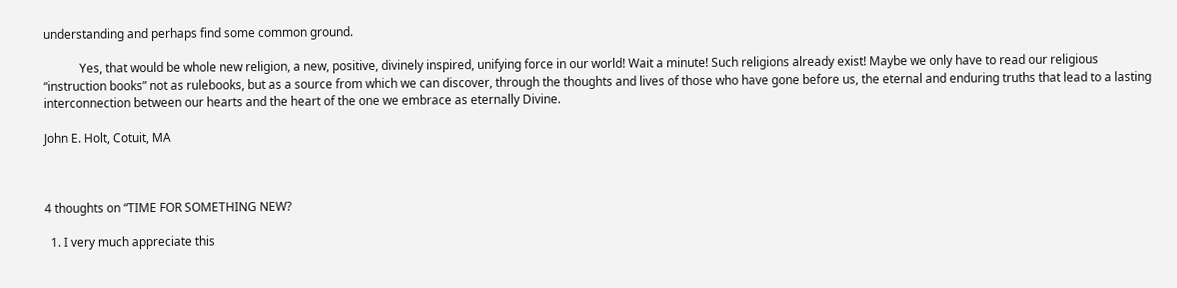understanding and perhaps find some common ground.

            Yes, that would be whole new religion, a new, positive, divinely inspired, unifying force in our world! Wait a minute! Such religions already exist! Maybe we only have to read our religious “instruction books” not as rulebooks, but as a source from which we can discover, through the thoughts and lives of those who have gone before us, the eternal and enduring truths that lead to a lasting interconnection between our hearts and the heart of the one we embrace as eternally Divine.

John E. Holt, Cotuit, MA



4 thoughts on “TIME FOR SOMETHING NEW?

  1. I very much appreciate this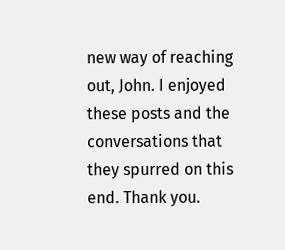new way of reaching out, John. I enjoyed these posts and the conversations that they spurred on this end. Thank you.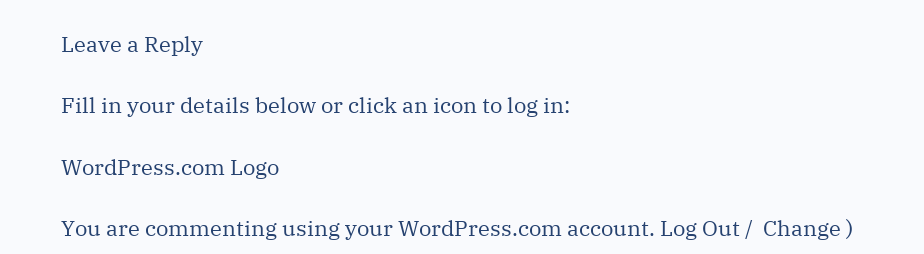Leave a Reply

Fill in your details below or click an icon to log in:

WordPress.com Logo

You are commenting using your WordPress.com account. Log Out /  Change )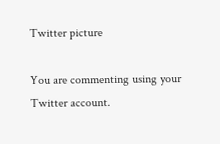Twitter picture

You are commenting using your Twitter account.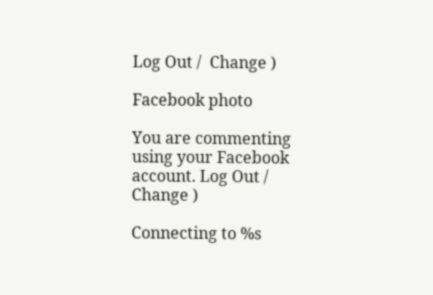Log Out /  Change )

Facebook photo

You are commenting using your Facebook account. Log Out /  Change )

Connecting to %s